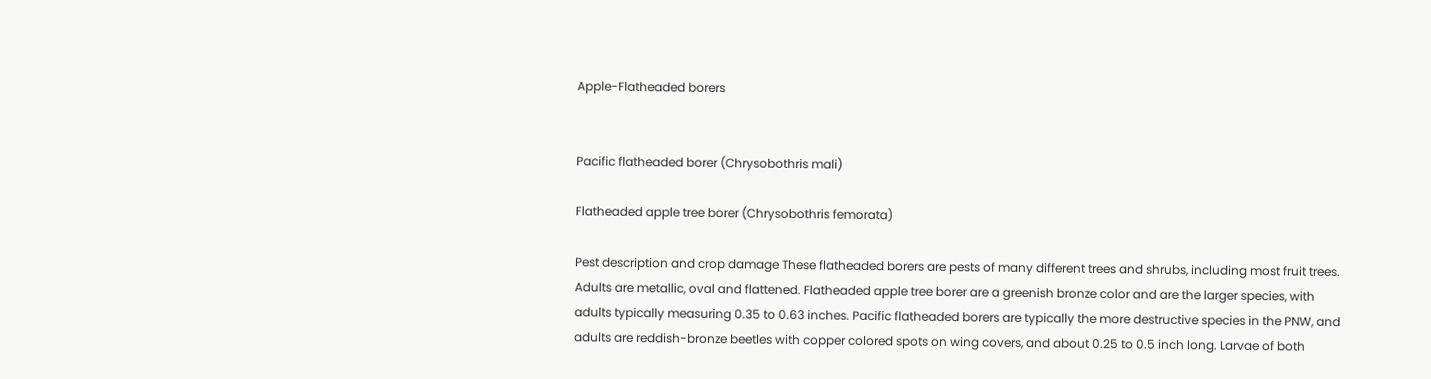Apple-Flatheaded borers


Pacific flatheaded borer (Chrysobothris mali)

Flatheaded apple tree borer (Chrysobothris femorata)

Pest description and crop damage These flatheaded borers are pests of many different trees and shrubs, including most fruit trees. Adults are metallic, oval and flattened. Flatheaded apple tree borer are a greenish bronze color and are the larger species, with adults typically measuring 0.35 to 0.63 inches. Pacific flatheaded borers are typically the more destructive species in the PNW, and adults are reddish-bronze beetles with copper colored spots on wing covers, and about 0.25 to 0.5 inch long. Larvae of both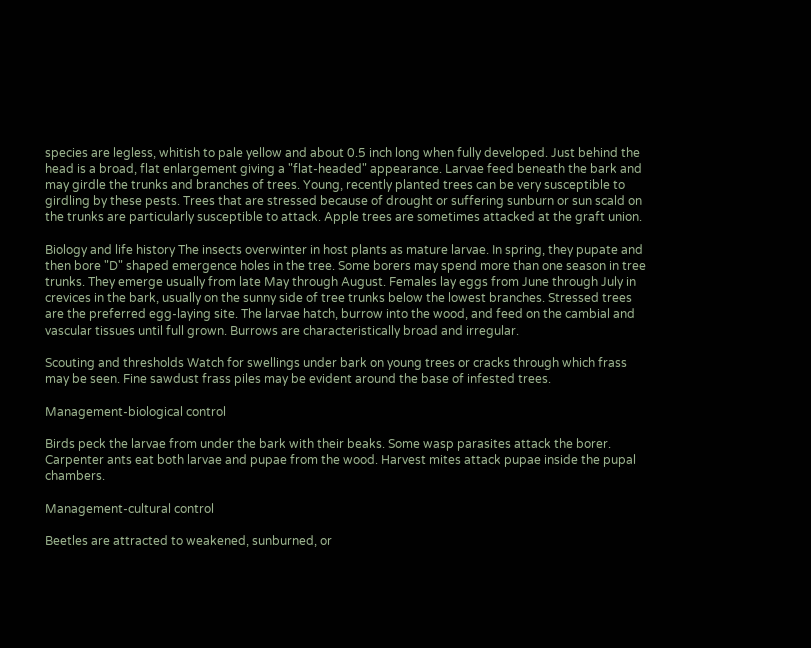species are legless, whitish to pale yellow and about 0.5 inch long when fully developed. Just behind the head is a broad, flat enlargement giving a "flat-headed" appearance. Larvae feed beneath the bark and may girdle the trunks and branches of trees. Young, recently planted trees can be very susceptible to girdling by these pests. Trees that are stressed because of drought or suffering sunburn or sun scald on the trunks are particularly susceptible to attack. Apple trees are sometimes attacked at the graft union.

Biology and life history The insects overwinter in host plants as mature larvae. In spring, they pupate and then bore "D" shaped emergence holes in the tree. Some borers may spend more than one season in tree trunks. They emerge usually from late May through August. Females lay eggs from June through July in crevices in the bark, usually on the sunny side of tree trunks below the lowest branches. Stressed trees are the preferred egg-laying site. The larvae hatch, burrow into the wood, and feed on the cambial and vascular tissues until full grown. Burrows are characteristically broad and irregular.

Scouting and thresholds Watch for swellings under bark on young trees or cracks through which frass may be seen. Fine sawdust frass piles may be evident around the base of infested trees.

Management-biological control

Birds peck the larvae from under the bark with their beaks. Some wasp parasites attack the borer. Carpenter ants eat both larvae and pupae from the wood. Harvest mites attack pupae inside the pupal chambers.

Management-cultural control

Beetles are attracted to weakened, sunburned, or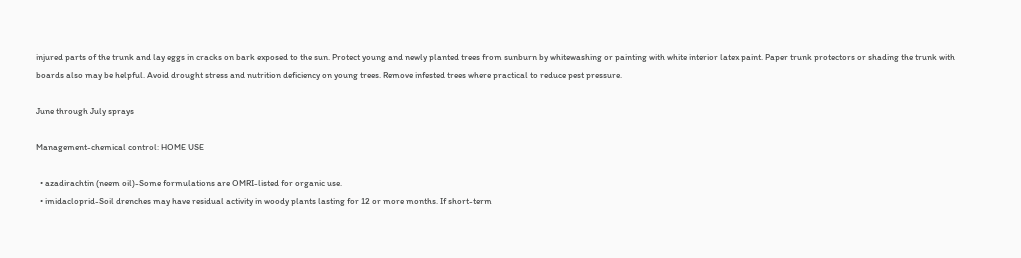injured parts of the trunk and lay eggs in cracks on bark exposed to the sun. Protect young and newly planted trees from sunburn by whitewashing or painting with white interior latex paint. Paper trunk protectors or shading the trunk with boards also may be helpful. Avoid drought stress and nutrition deficiency on young trees. Remove infested trees where practical to reduce pest pressure.

June through July sprays

Management-chemical control: HOME USE

  • azadirachtin (neem oil)-Some formulations are OMRI-listed for organic use.
  • imidacloprid-Soil drenches may have residual activity in woody plants lasting for 12 or more months. If short-term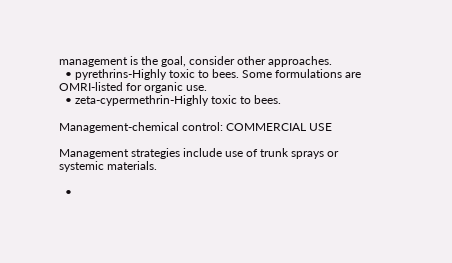management is the goal, consider other approaches.
  • pyrethrins-Highly toxic to bees. Some formulations are OMRI-listed for organic use.
  • zeta-cypermethrin-Highly toxic to bees.

Management-chemical control: COMMERCIAL USE

Management strategies include use of trunk sprays or systemic materials.

  •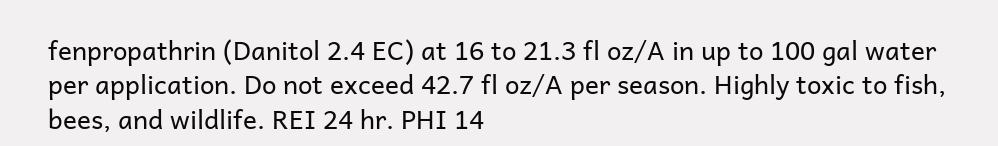fenpropathrin (Danitol 2.4 EC) at 16 to 21.3 fl oz/A in up to 100 gal water per application. Do not exceed 42.7 fl oz/A per season. Highly toxic to fish, bees, and wildlife. REI 24 hr. PHI 14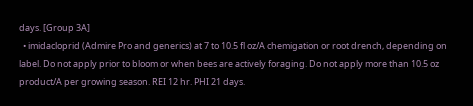days. [Group 3A]
  • imidacloprid (Admire Pro and generics) at 7 to 10.5 fl oz/A chemigation or root drench, depending on label. Do not apply prior to bloom or when bees are actively foraging. Do not apply more than 10.5 oz product/A per growing season. REI 12 hr. PHI 21 days.